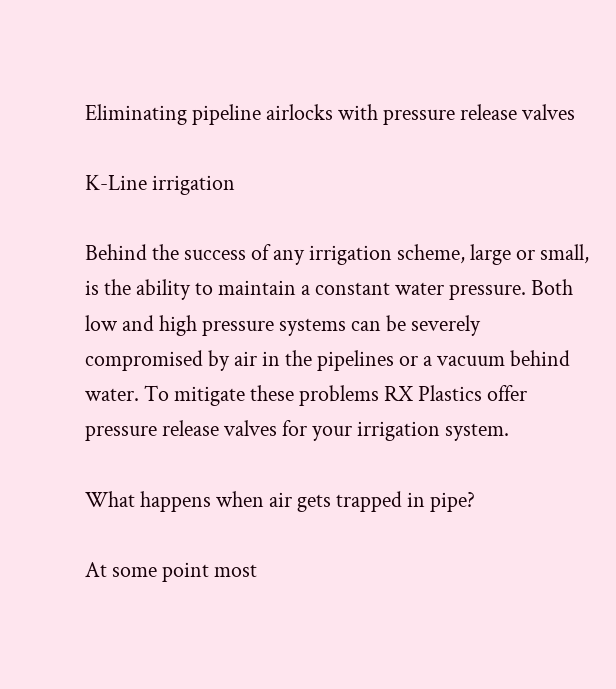Eliminating pipeline airlocks with pressure release valves

K-Line irrigation

Behind the success of any irrigation scheme, large or small, is the ability to maintain a constant water pressure. Both low and high pressure systems can be severely compromised by air in the pipelines or a vacuum behind water. To mitigate these problems RX Plastics offer pressure release valves for your irrigation system.

What happens when air gets trapped in pipe?

At some point most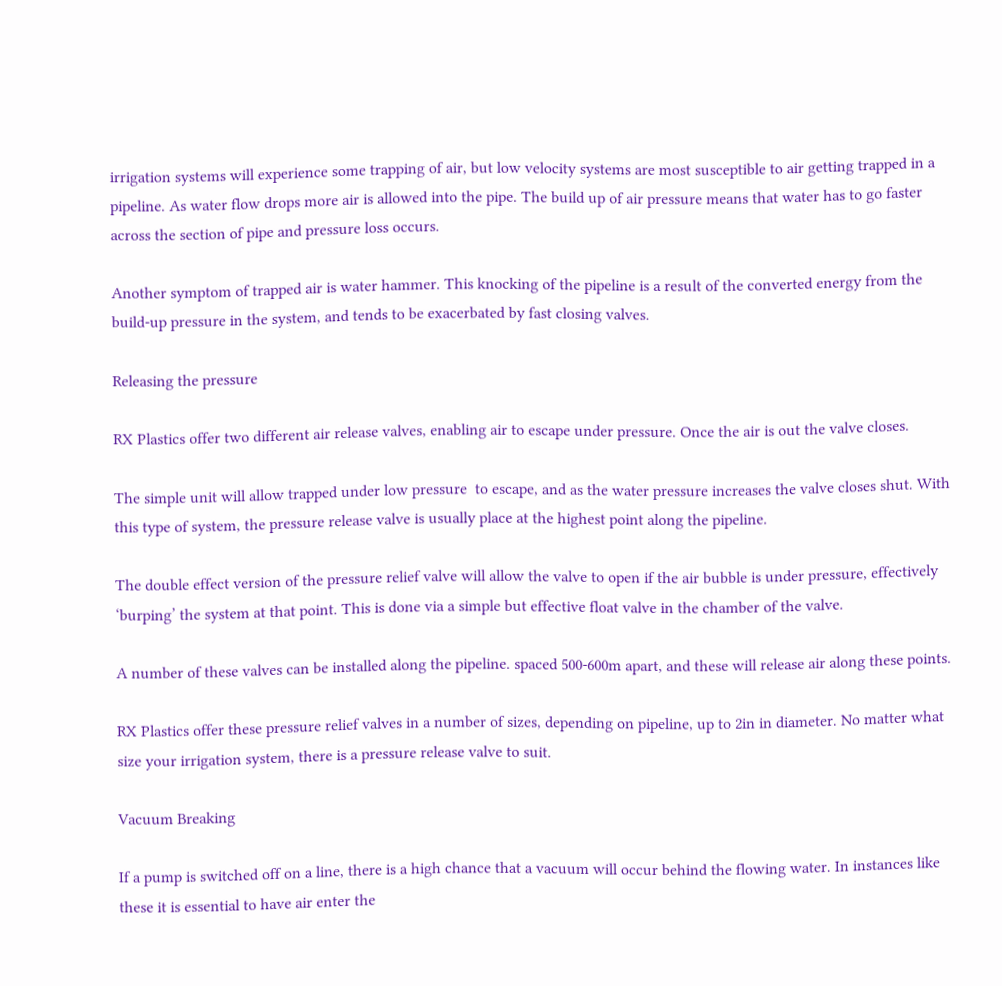irrigation systems will experience some trapping of air, but low velocity systems are most susceptible to air getting trapped in a pipeline. As water flow drops more air is allowed into the pipe. The build up of air pressure means that water has to go faster across the section of pipe and pressure loss occurs.

Another symptom of trapped air is water hammer. This knocking of the pipeline is a result of the converted energy from the build-up pressure in the system, and tends to be exacerbated by fast closing valves.

Releasing the pressure

RX Plastics offer two different air release valves, enabling air to escape under pressure. Once the air is out the valve closes.

The simple unit will allow trapped under low pressure  to escape, and as the water pressure increases the valve closes shut. With this type of system, the pressure release valve is usually place at the highest point along the pipeline.

The double effect version of the pressure relief valve will allow the valve to open if the air bubble is under pressure, effectively ‘burping’ the system at that point. This is done via a simple but effective float valve in the chamber of the valve.

A number of these valves can be installed along the pipeline. spaced 500-600m apart, and these will release air along these points.

RX Plastics offer these pressure relief valves in a number of sizes, depending on pipeline, up to 2in in diameter. No matter what size your irrigation system, there is a pressure release valve to suit.

Vacuum Breaking

If a pump is switched off on a line, there is a high chance that a vacuum will occur behind the flowing water. In instances like these it is essential to have air enter the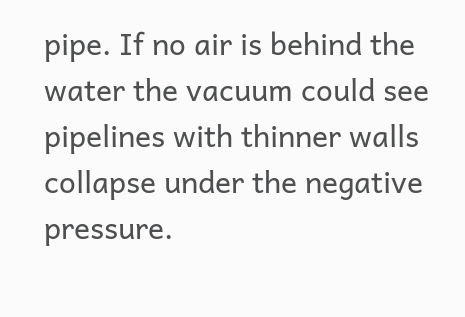pipe. If no air is behind the water the vacuum could see pipelines with thinner walls collapse under the negative pressure.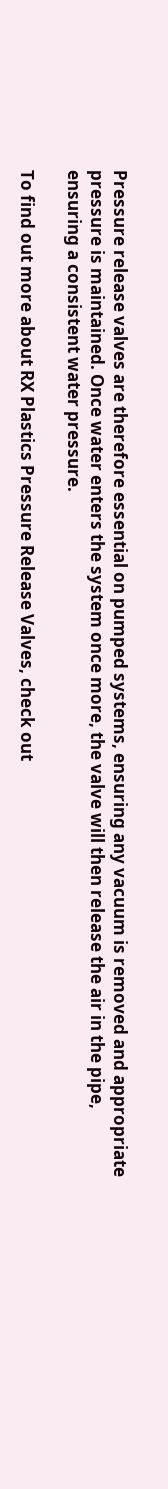Pressure release valves are therefore essential on pumped systems, ensuring any vacuum is removed and appropriate pressure is maintained. Once water enters the system once more, the valve will then release the air in the pipe, ensuring a consistent water pressure.

To find out more about RX Plastics Pressure Release Valves, check out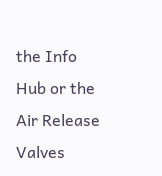the Info Hub or the Air Release Valves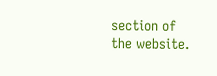section of the website.